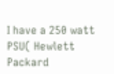I have a 250 watt PSU( Hewlett Packard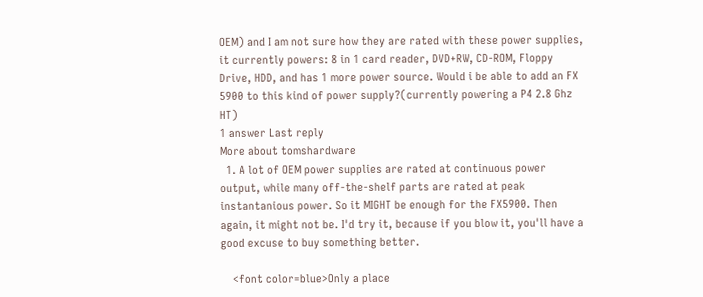OEM) and I am not sure how they are rated with these power supplies, it currently powers: 8 in 1 card reader, DVD+RW, CD-ROM, Floppy Drive, HDD, and has 1 more power source. Would i be able to add an FX 5900 to this kind of power supply?(currently powering a P4 2.8 Ghz HT)
1 answer Last reply
More about tomshardware
  1. A lot of OEM power supplies are rated at continuous power output, while many off-the-shelf parts are rated at peak instantanious power. So it MIGHT be enough for the FX5900. Then again, it might not be. I'd try it, because if you blow it, you'll have a good excuse to buy something better.

    <font color=blue>Only a place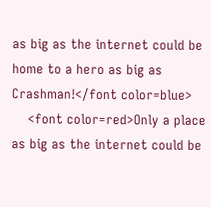as big as the internet could be home to a hero as big as Crashman!</font color=blue>
    <font color=red>Only a place as big as the internet could be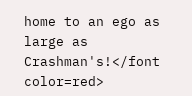home to an ego as large as Crashman's!</font color=red>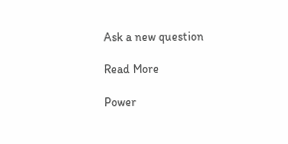Ask a new question

Read More

Power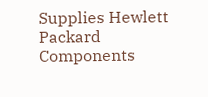Supplies Hewlett Packard Components